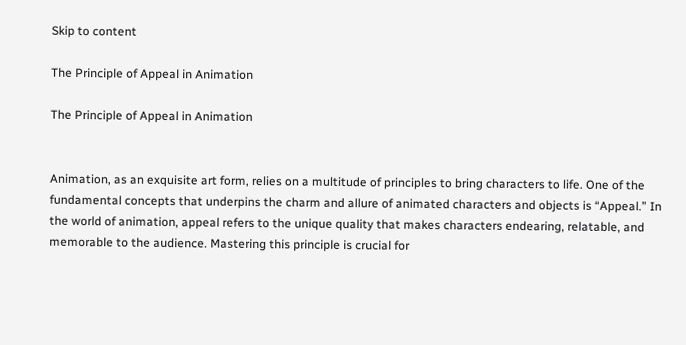Skip to content

The Principle of Appeal in Animation

The Principle of Appeal in Animation


Animation, as an exquisite art form, relies on a multitude of principles to bring characters to life. One of the fundamental concepts that underpins the charm and allure of animated characters and objects is “Appeal.” In the world of animation, appeal refers to the unique quality that makes characters endearing, relatable, and memorable to the audience. Mastering this principle is crucial for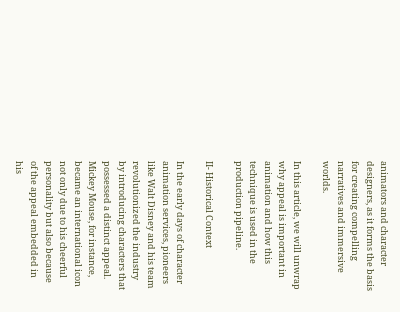animators and character designers, as it forms the basis for creating compelling narratives and immersive worlds.

In this article, we will unwrap why appeal is important in animation and how this technique is used in the production pipeline.

II- Historical Context

In the early days of character animation services, pioneers like Walt Disney and his team revolutionized the industry by introducing characters that possessed a distinct appeal. Mickey Mouse, for instance, became an international icon not only due to his cheerful personality but also because of the appeal embedded in his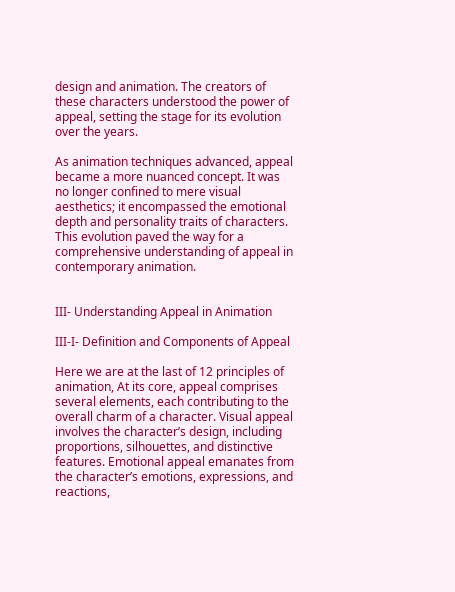design and animation. The creators of these characters understood the power of appeal, setting the stage for its evolution over the years.

As animation techniques advanced, appeal became a more nuanced concept. It was no longer confined to mere visual aesthetics; it encompassed the emotional depth and personality traits of characters. This evolution paved the way for a comprehensive understanding of appeal in contemporary animation.


III- Understanding Appeal in Animation

III-I- Definition and Components of Appeal

Here we are at the last of 12 principles of animation, At its core, appeal comprises several elements, each contributing to the overall charm of a character. Visual appeal involves the character’s design, including proportions, silhouettes, and distinctive features. Emotional appeal emanates from the character’s emotions, expressions, and reactions,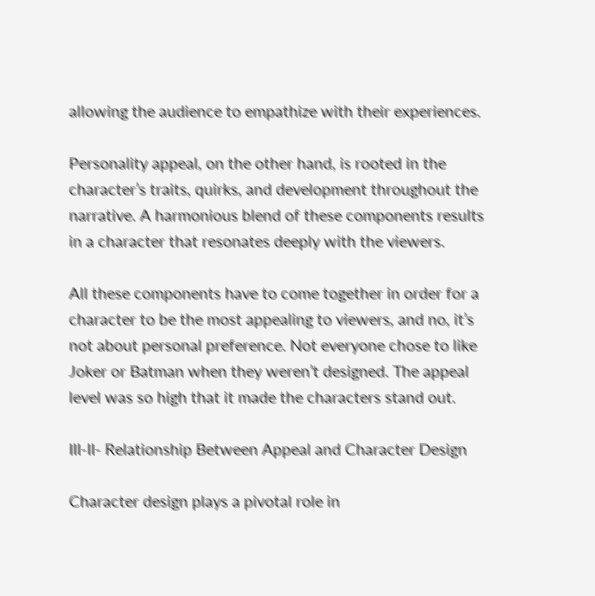allowing the audience to empathize with their experiences.

Personality appeal, on the other hand, is rooted in the character’s traits, quirks, and development throughout the narrative. A harmonious blend of these components results in a character that resonates deeply with the viewers.

All these components have to come together in order for a character to be the most appealing to viewers, and no, it’s not about personal preference. Not everyone chose to like Joker or Batman when they weren’t designed. The appeal level was so high that it made the characters stand out.

III-II- Relationship Between Appeal and Character Design

Character design plays a pivotal role in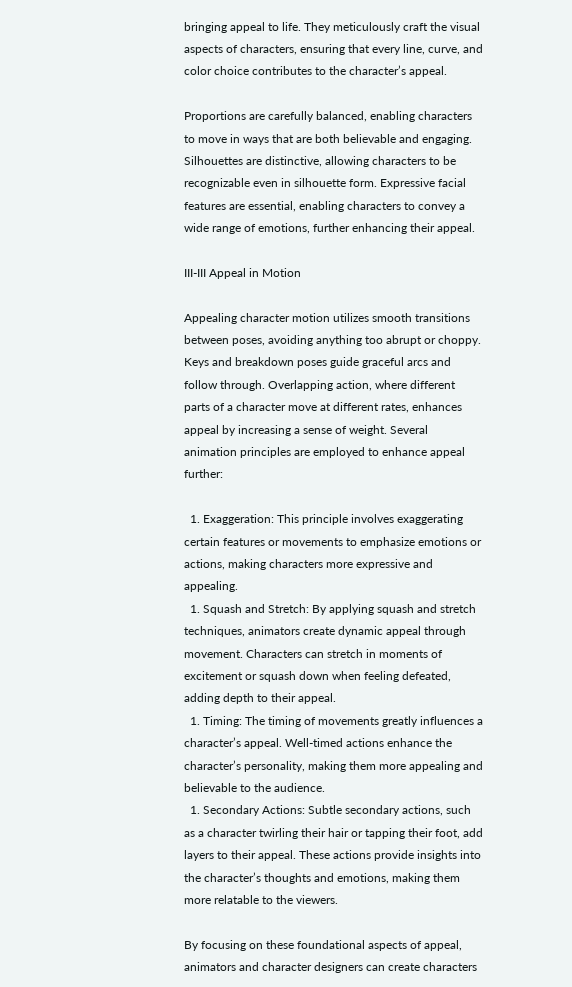bringing appeal to life. They meticulously craft the visual aspects of characters, ensuring that every line, curve, and color choice contributes to the character’s appeal.

Proportions are carefully balanced, enabling characters to move in ways that are both believable and engaging. Silhouettes are distinctive, allowing characters to be recognizable even in silhouette form. Expressive facial features are essential, enabling characters to convey a wide range of emotions, further enhancing their appeal.

III-III Appeal in Motion

Appealing character motion utilizes smooth transitions between poses, avoiding anything too abrupt or choppy. Keys and breakdown poses guide graceful arcs and follow through. Overlapping action, where different parts of a character move at different rates, enhances appeal by increasing a sense of weight. Several animation principles are employed to enhance appeal further:

  1. Exaggeration: This principle involves exaggerating certain features or movements to emphasize emotions or actions, making characters more expressive and appealing.
  1. Squash and Stretch: By applying squash and stretch techniques, animators create dynamic appeal through movement. Characters can stretch in moments of excitement or squash down when feeling defeated, adding depth to their appeal.
  1. Timing: The timing of movements greatly influences a character’s appeal. Well-timed actions enhance the character’s personality, making them more appealing and believable to the audience.
  1. Secondary Actions: Subtle secondary actions, such as a character twirling their hair or tapping their foot, add layers to their appeal. These actions provide insights into the character’s thoughts and emotions, making them more relatable to the viewers.

By focusing on these foundational aspects of appeal, animators and character designers can create characters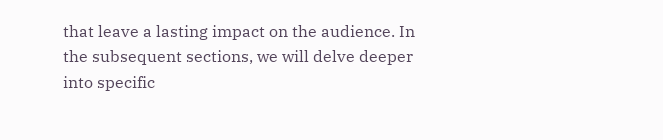that leave a lasting impact on the audience. In the subsequent sections, we will delve deeper into specific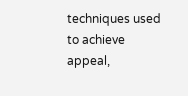techniques used to achieve appeal,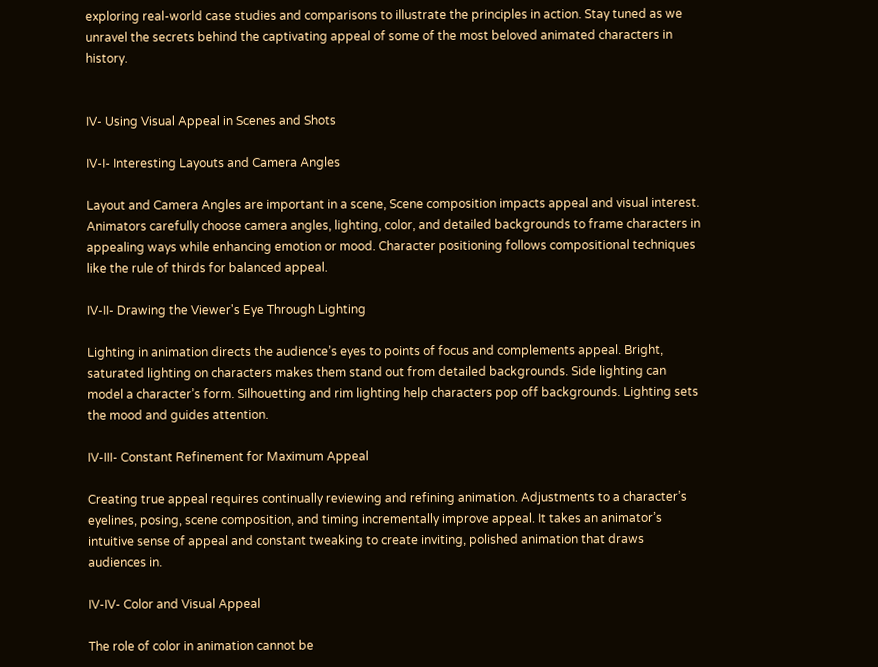exploring real-world case studies and comparisons to illustrate the principles in action. Stay tuned as we unravel the secrets behind the captivating appeal of some of the most beloved animated characters in history.


IV- Using Visual Appeal in Scenes and Shots

IV-I- Interesting Layouts and Camera Angles

Layout and Camera Angles are important in a scene, Scene composition impacts appeal and visual interest. Animators carefully choose camera angles, lighting, color, and detailed backgrounds to frame characters in appealing ways while enhancing emotion or mood. Character positioning follows compositional techniques like the rule of thirds for balanced appeal.

IV-II- Drawing the Viewer's Eye Through Lighting

Lighting in animation directs the audience’s eyes to points of focus and complements appeal. Bright, saturated lighting on characters makes them stand out from detailed backgrounds. Side lighting can model a character’s form. Silhouetting and rim lighting help characters pop off backgrounds. Lighting sets the mood and guides attention.

IV-III- Constant Refinement for Maximum Appeal

Creating true appeal requires continually reviewing and refining animation. Adjustments to a character’s eyelines, posing, scene composition, and timing incrementally improve appeal. It takes an animator’s intuitive sense of appeal and constant tweaking to create inviting, polished animation that draws audiences in.

IV-IV- Color and Visual Appeal

The role of color in animation cannot be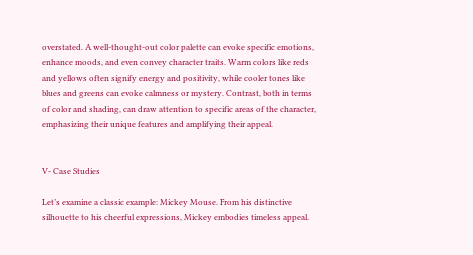overstated. A well-thought-out color palette can evoke specific emotions, enhance moods, and even convey character traits. Warm colors like reds and yellows often signify energy and positivity, while cooler tones like blues and greens can evoke calmness or mystery. Contrast, both in terms of color and shading, can draw attention to specific areas of the character, emphasizing their unique features and amplifying their appeal.


V- Case Studies

Let’s examine a classic example: Mickey Mouse. From his distinctive silhouette to his cheerful expressions, Mickey embodies timeless appeal.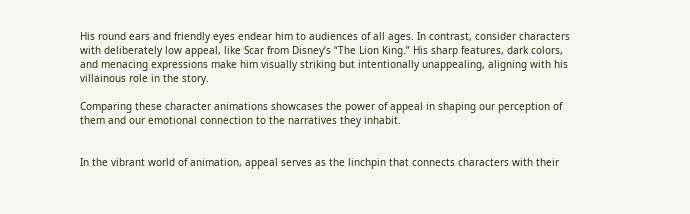His round ears and friendly eyes endear him to audiences of all ages. In contrast, consider characters with deliberately low appeal, like Scar from Disney’s “The Lion King.” His sharp features, dark colors, and menacing expressions make him visually striking but intentionally unappealing, aligning with his villainous role in the story.

Comparing these character animations showcases the power of appeal in shaping our perception of them and our emotional connection to the narratives they inhabit.


In the vibrant world of animation, appeal serves as the linchpin that connects characters with their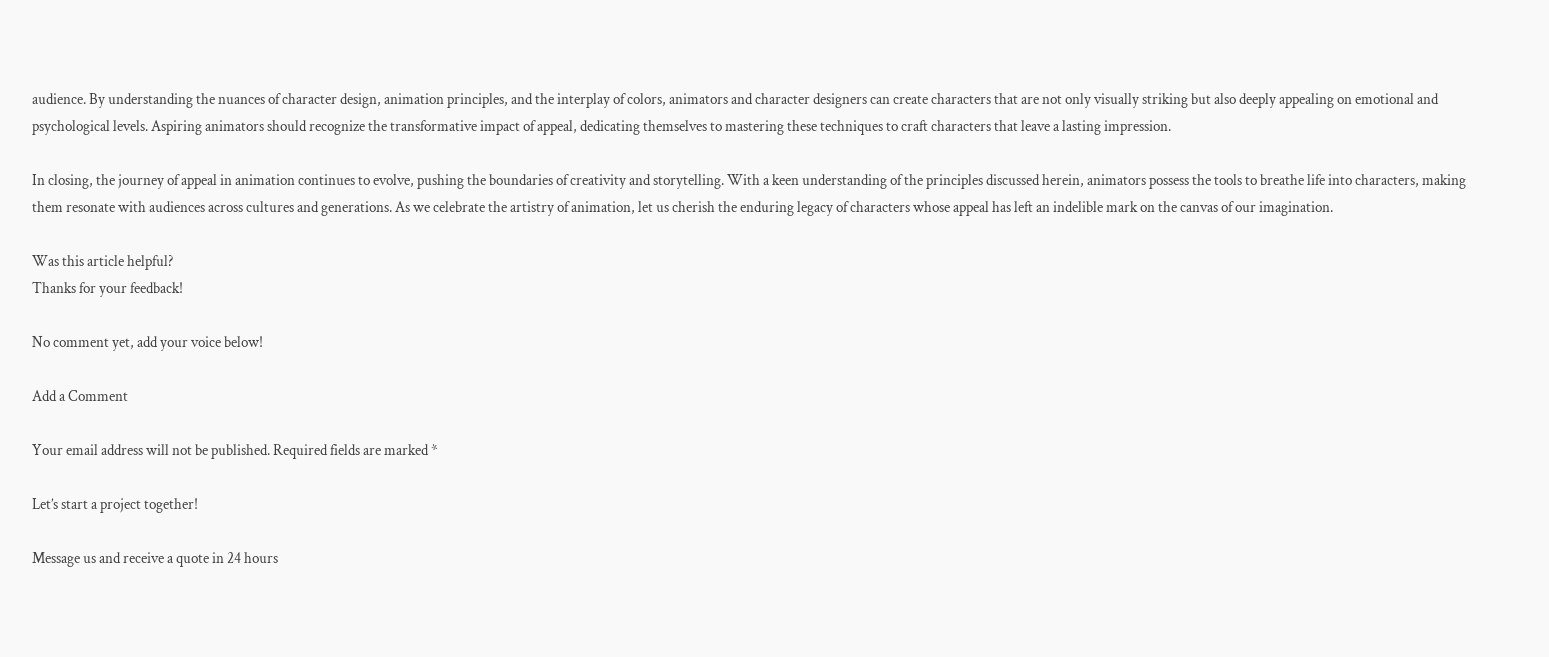audience. By understanding the nuances of character design, animation principles, and the interplay of colors, animators and character designers can create characters that are not only visually striking but also deeply appealing on emotional and psychological levels. Aspiring animators should recognize the transformative impact of appeal, dedicating themselves to mastering these techniques to craft characters that leave a lasting impression.

In closing, the journey of appeal in animation continues to evolve, pushing the boundaries of creativity and storytelling. With a keen understanding of the principles discussed herein, animators possess the tools to breathe life into characters, making them resonate with audiences across cultures and generations. As we celebrate the artistry of animation, let us cherish the enduring legacy of characters whose appeal has left an indelible mark on the canvas of our imagination.

Was this article helpful?
Thanks for your feedback!

No comment yet, add your voice below!

Add a Comment

Your email address will not be published. Required fields are marked *

Let’s start a project together!

Message us and receive a quote in 24 hours